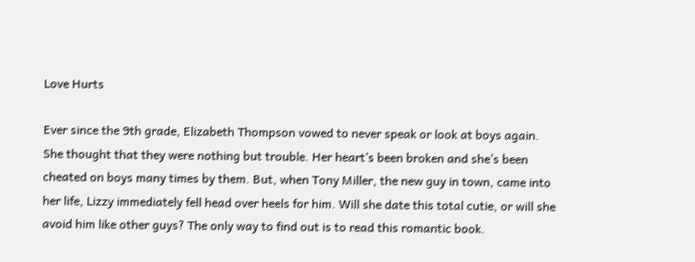Love Hurts

Ever since the 9th grade, Elizabeth Thompson vowed to never speak or look at boys again. She thought that they were nothing but trouble. Her heart’s been broken and she’s been cheated on boys many times by them. But, when Tony Miller, the new guy in town, came into her life, Lizzy immediately fell head over heels for him. Will she date this total cutie, or will she avoid him like other guys? The only way to find out is to read this romantic book.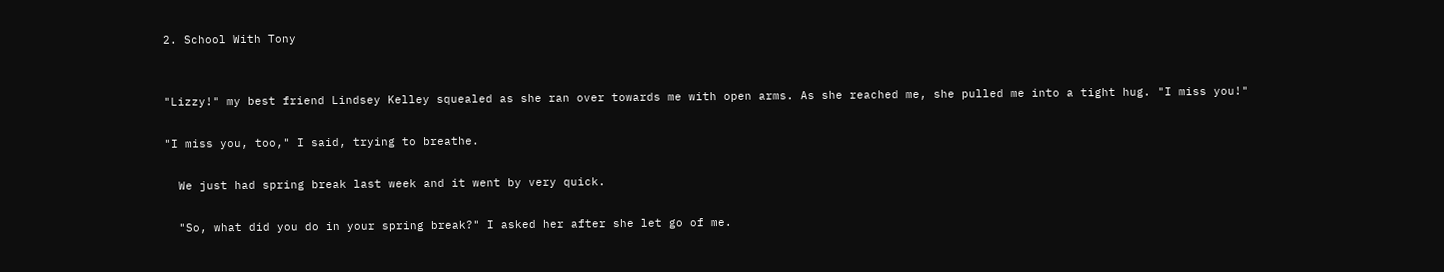2. School With Tony


"Lizzy!" my best friend Lindsey Kelley squealed as she ran over towards me with open arms. As she reached me, she pulled me into a tight hug. "I miss you!"

"I miss you, too," I said, trying to breathe.

  We just had spring break last week and it went by very quick.

  "So, what did you do in your spring break?" I asked her after she let go of me.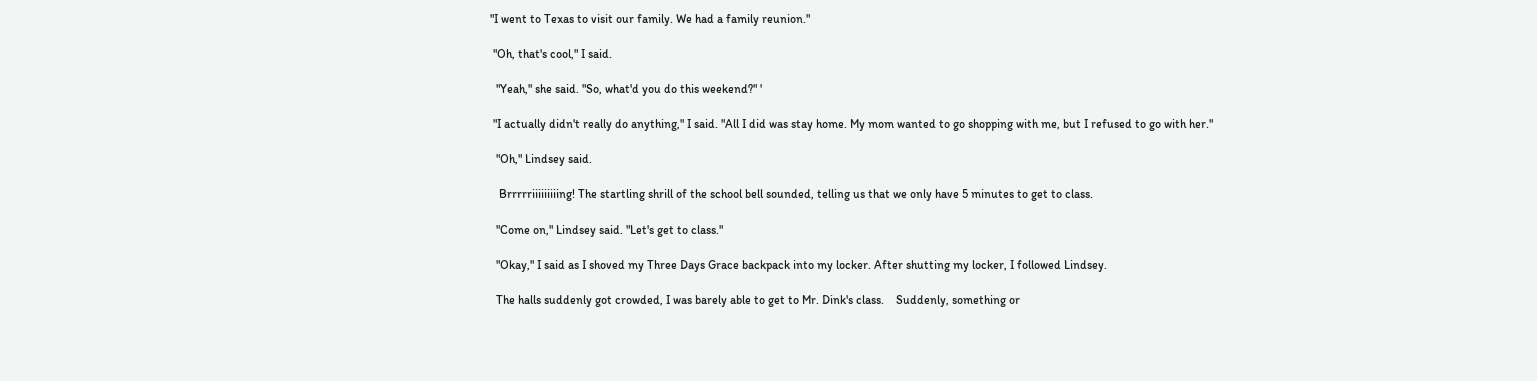"I went to Texas to visit our family. We had a family reunion."

 "Oh, that's cool," I said.

  "Yeah," she said. "So, what'd you do this weekend?" '

 "I actually didn't really do anything," I said. "All I did was stay home. My mom wanted to go shopping with me, but I refused to go with her."

  "Oh," Lindsey said.

   Brrrrriiiiiiiiing! The startling shrill of the school bell sounded, telling us that we only have 5 minutes to get to class.

  "Come on," Lindsey said. "Let's get to class."

  "Okay," I said as I shoved my Three Days Grace backpack into my locker. After shutting my locker, I followed Lindsey.

  The halls suddenly got crowded, I was barely able to get to Mr. Dink's class.    Suddenly, something or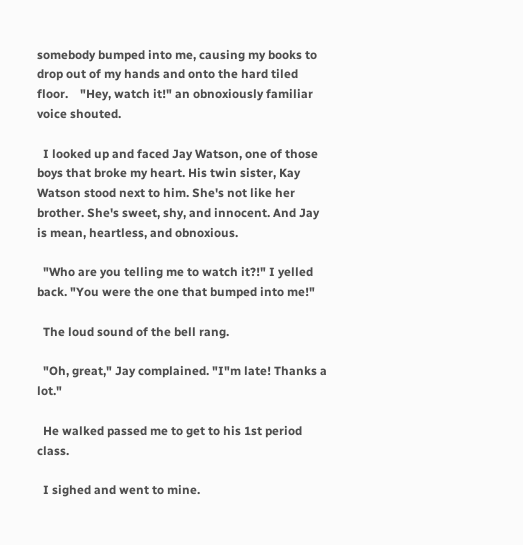somebody bumped into me, causing my books to drop out of my hands and onto the hard tiled floor.    "Hey, watch it!" an obnoxiously familiar voice shouted.

  I looked up and faced Jay Watson, one of those boys that broke my heart. His twin sister, Kay Watson stood next to him. She's not like her brother. She's sweet, shy, and innocent. And Jay is mean, heartless, and obnoxious.

  "Who are you telling me to watch it?!" I yelled back. "You were the one that bumped into me!"

  The loud sound of the bell rang.

  "Oh, great," Jay complained. "I"m late! Thanks a lot."

  He walked passed me to get to his 1st period class.

  I sighed and went to mine.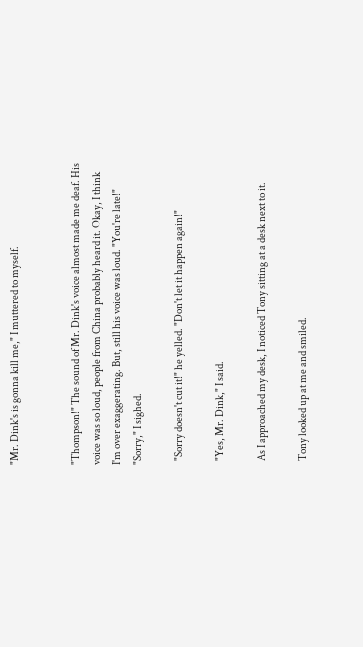"Mr. Dink's is gonna kill me," I muttered to myself.


"Thompson!" The sound of Mr. Dink's voice almost made me deaf. His voice was so loud, people from China probably heard it. Okay, I think I'm over exaggerating. But, still his voice was loud. "You're late!"   "Sorry," I sighed.

  "Sorry doesn't cut it!" he yelled. "Don't let it happen again!"

  "Yes, Mr. Dink," I said.

  As I approached my desk, I noticed Tony sitting at a desk next to it.

  Tony looked up at me and smiled.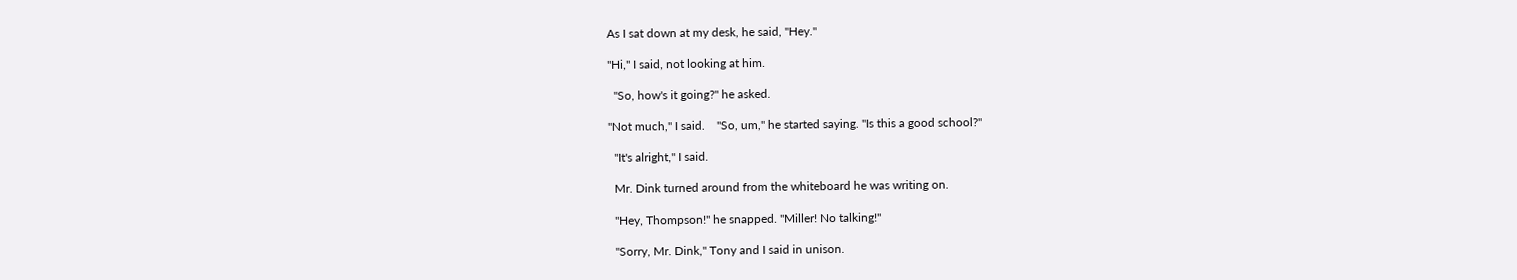As I sat down at my desk, he said, "Hey."

"Hi," I said, not looking at him.

  "So, how's it going?" he asked.

"Not much," I said.    "So, um," he started saying. "Is this a good school?"

  "It's alright," I said.

  Mr. Dink turned around from the whiteboard he was writing on.

  "Hey, Thompson!" he snapped. "Miller! No talking!"

  "Sorry, Mr. Dink," Tony and I said in unison.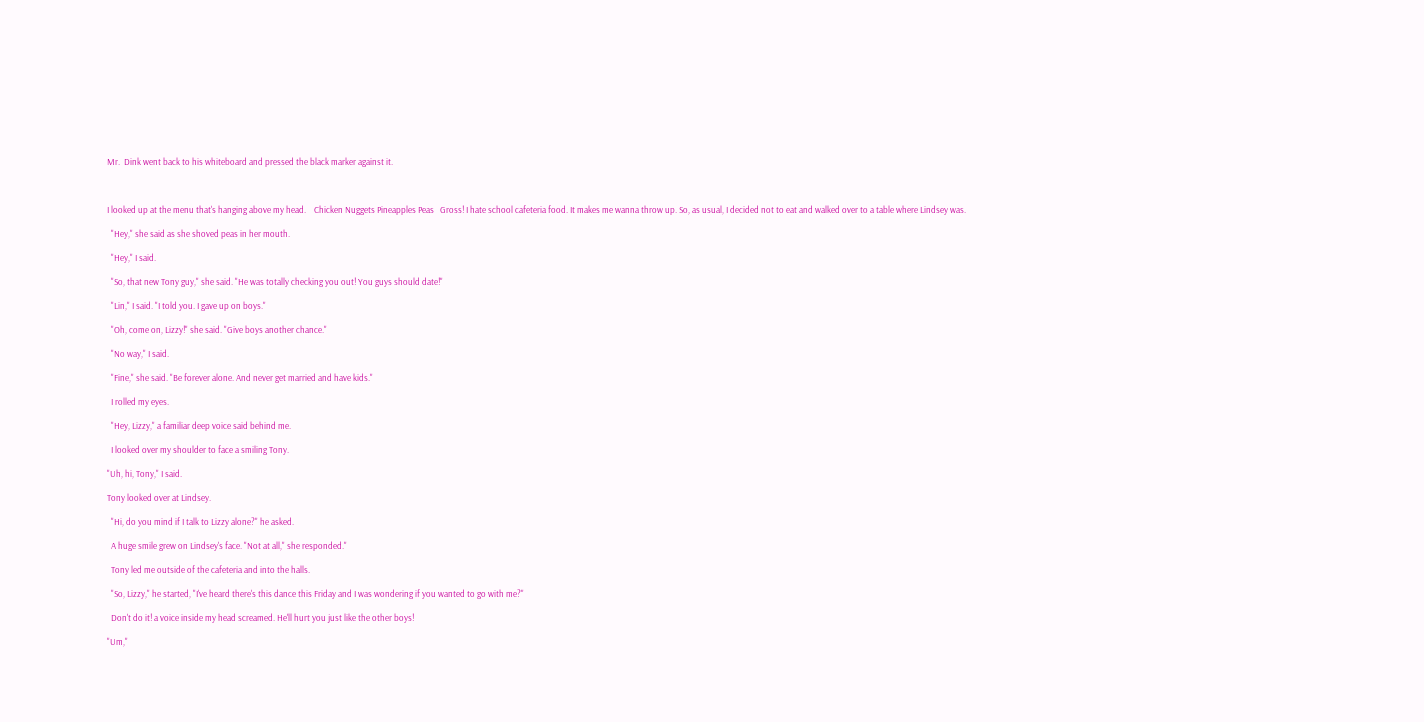Mr.  Dink went back to his whiteboard and pressed the black marker against it.



I looked up at the menu that's hanging above my head.    Chicken Nuggets Pineapples Peas   Gross! I hate school cafeteria food. It makes me wanna throw up. So, as usual, I decided not to eat and walked over to a table where Lindsey was.

  "Hey," she said as she shoved peas in her mouth.

  "Hey," I said.

  "So, that new Tony guy," she said. "He was totally checking you out! You guys should date!"

  "Lin," I said. "I told you. I gave up on boys."

  "Oh, come on, Lizzy!" she said. "Give boys another chance."

  "No way," I said.

  "Fine," she said. "Be forever alone. And never get married and have kids."

  I rolled my eyes.

  "Hey, Lizzy," a familiar deep voice said behind me.

  I looked over my shoulder to face a smiling Tony.

"Uh, hi, Tony," I said.

Tony looked over at Lindsey.

  "Hi, do you mind if I talk to Lizzy alone?" he asked.

  A huge smile grew on Lindsey's face. "Not at all," she responded."

  Tony led me outside of the cafeteria and into the halls.

  "So, Lizzy," he started, "I've heard there's this dance this Friday and I was wondering if you wanted to go with me?"

  Don't do it! a voice inside my head screamed. He'll hurt you just like the other boys!

"Um,"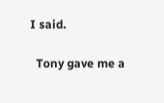I said.

  Tony gave me a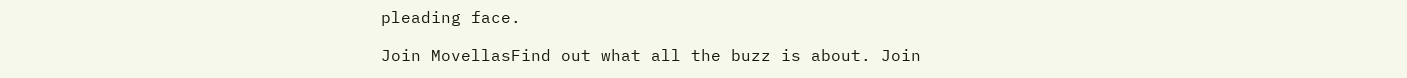pleading face.

Join MovellasFind out what all the buzz is about. Join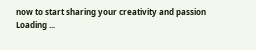now to start sharing your creativity and passion
Loading ...